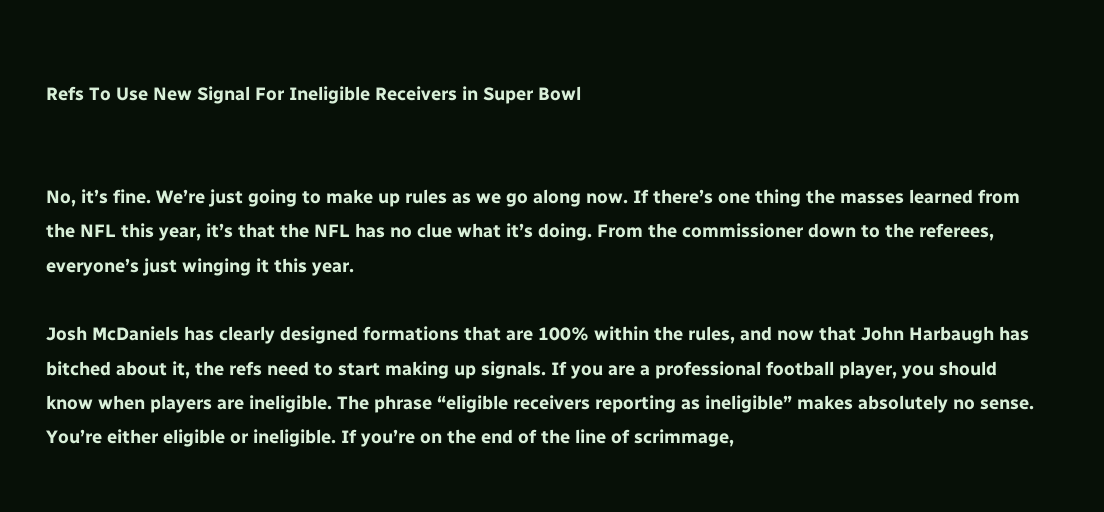Refs To Use New Signal For Ineligible Receivers in Super Bowl


No, it’s fine. We’re just going to make up rules as we go along now. If there’s one thing the masses learned from the NFL this year, it’s that the NFL has no clue what it’s doing. From the commissioner down to the referees, everyone’s just winging it this year.

Josh McDaniels has clearly designed formations that are 100% within the rules, and now that John Harbaugh has bitched about it, the refs need to start making up signals. If you are a professional football player, you should know when players are ineligible. The phrase “eligible receivers reporting as ineligible” makes absolutely no sense. You’re either eligible or ineligible. If you’re on the end of the line of scrimmage,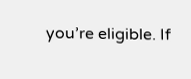you’re eligible. If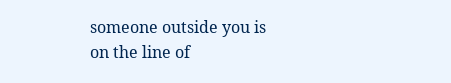someone outside you is on the line of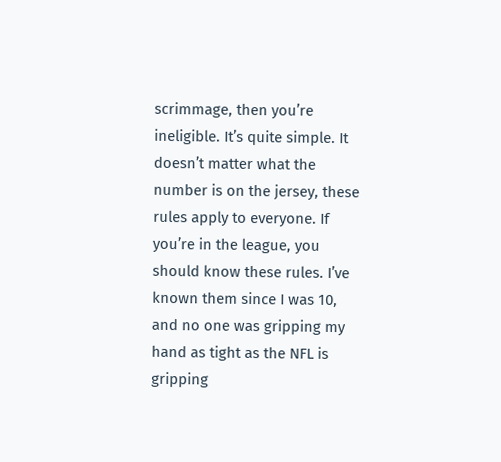scrimmage, then you’re ineligible. It’s quite simple. It doesn’t matter what the number is on the jersey, these rules apply to everyone. If you’re in the league, you should know these rules. I’ve known them since I was 10, and no one was gripping my hand as tight as the NFL is gripping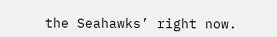the Seahawks’ right now.